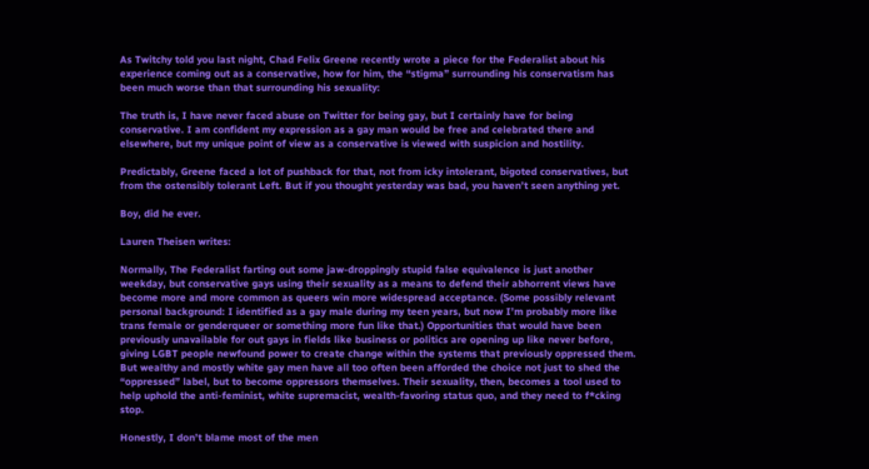As Twitchy told you last night, Chad Felix Greene recently wrote a piece for the Federalist about his experience coming out as a conservative, how for him, the “stigma” surrounding his conservatism has been much worse than that surrounding his sexuality:

The truth is, I have never faced abuse on Twitter for being gay, but I certainly have for being conservative. I am confident my expression as a gay man would be free and celebrated there and elsewhere, but my unique point of view as a conservative is viewed with suspicion and hostility.

Predictably, Greene faced a lot of pushback for that, not from icky intolerant, bigoted conservatives, but from the ostensibly tolerant Left. But if you thought yesterday was bad, you haven’t seen anything yet.

Boy, did he ever.

Lauren Theisen writes:

Normally, The Federalist farting out some jaw-droppingly stupid false equivalence is just another weekday, but conservative gays using their sexuality as a means to defend their abhorrent views have become more and more common as queers win more widespread acceptance. (Some possibly relevant personal background: I identified as a gay male during my teen years, but now I’m probably more like trans female or genderqueer or something more fun like that.) Opportunities that would have been previously unavailable for out gays in fields like business or politics are opening up like never before, giving LGBT people newfound power to create change within the systems that previously oppressed them. But wealthy and mostly white gay men have all too often been afforded the choice not just to shed the “oppressed” label, but to become oppressors themselves. Their sexuality, then, becomes a tool used to help uphold the anti-feminist, white supremacist, wealth-favoring status quo, and they need to f*cking stop.

Honestly, I don’t blame most of the men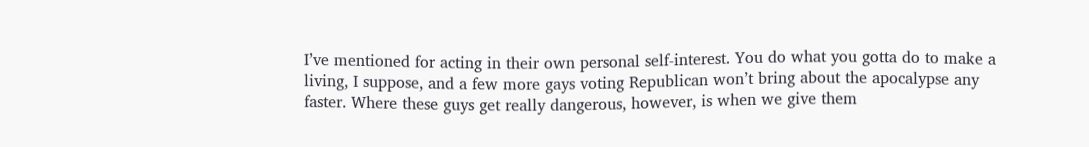I’ve mentioned for acting in their own personal self-interest. You do what you gotta do to make a living, I suppose, and a few more gays voting Republican won’t bring about the apocalypse any faster. Where these guys get really dangerous, however, is when we give them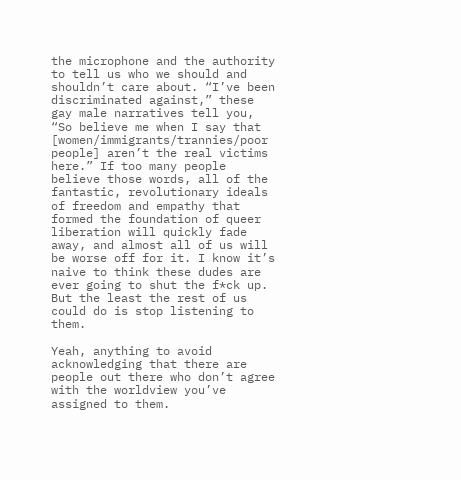the microphone and the authority to tell us who we should and shouldn’t care about. “I’ve been discriminated against,” these gay male narratives tell you, “So believe me when I say that [women/immigrants/trannies/poor people] aren’t the real victims here.” If too many people believe those words, all of the fantastic, revolutionary ideals of freedom and empathy that formed the foundation of queer liberation will quickly fade away, and almost all of us will be worse off for it. I know it’s naive to think these dudes are ever going to shut the f*ck up. But the least the rest of us could do is stop listening to them.

Yeah, anything to avoid acknowledging that there are people out there who don’t agree with the worldview you’ve assigned to them.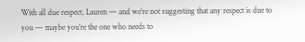With all due respect, Lauren — and we’re not suggesting that any respect is due to you — maybe you’re the one who needs to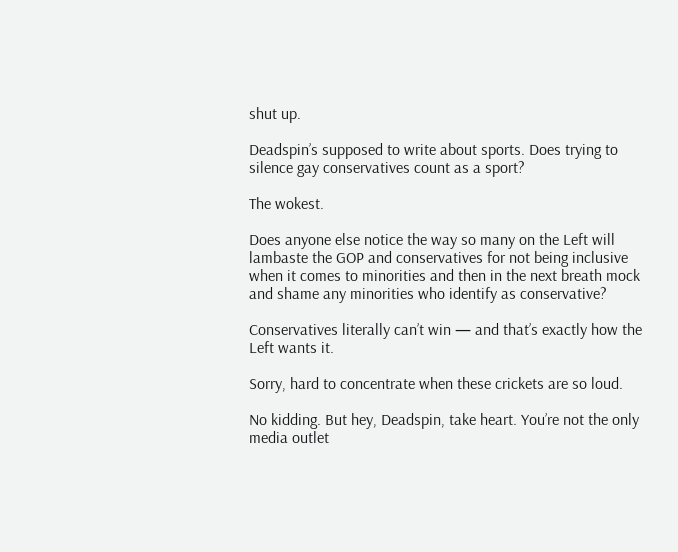shut up.

Deadspin’s supposed to write about sports. Does trying to silence gay conservatives count as a sport?

The wokest.

Does anyone else notice the way so many on the Left will lambaste the GOP and conservatives for not being inclusive when it comes to minorities and then in the next breath mock and shame any minorities who identify as conservative?

Conservatives literally can’t win — and that’s exactly how the Left wants it.

Sorry, hard to concentrate when these crickets are so loud.

No kidding. But hey, Deadspin, take heart. You’re not the only media outlet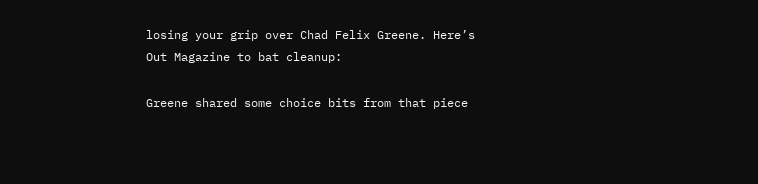losing your grip over Chad Felix Greene. Here’s Out Magazine to bat cleanup:

Greene shared some choice bits from that piece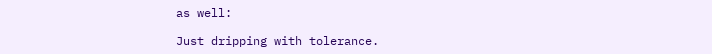as well:

Just dripping with tolerance.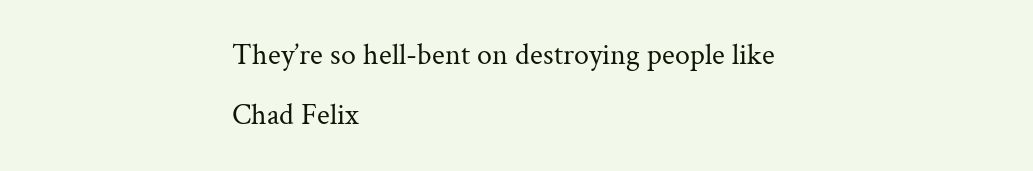They’re so hell-bent on destroying people like Chad Felix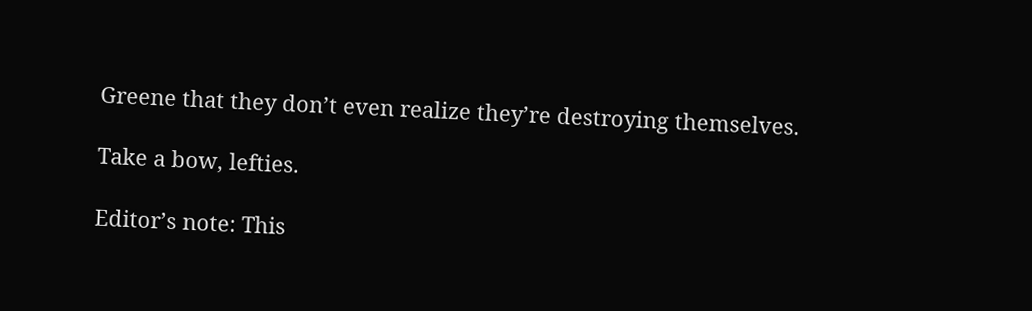Greene that they don’t even realize they’re destroying themselves.

Take a bow, lefties.

Editor’s note: This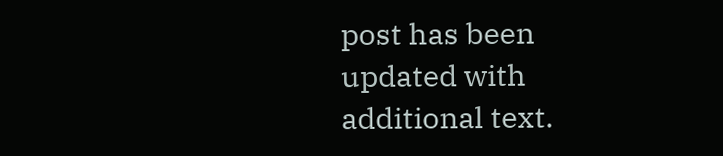post has been updated with additional text.